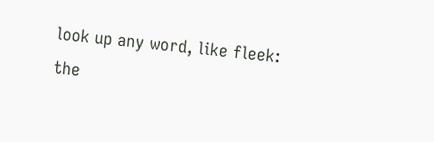look up any word, like fleek:
the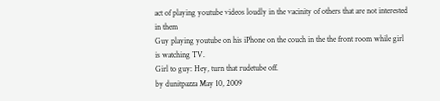act of playing youtube videos loudly in the vacinity of others that are not interested in them
Guy playing youtube on his iPhone on the couch in the the front room while girl is watching TV.
Girl to guy: Hey, turn that rudetube off.
by dunitpazza May 10, 2009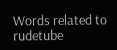Words related to rudetube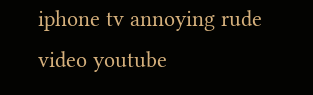iphone tv annoying rude video youtube